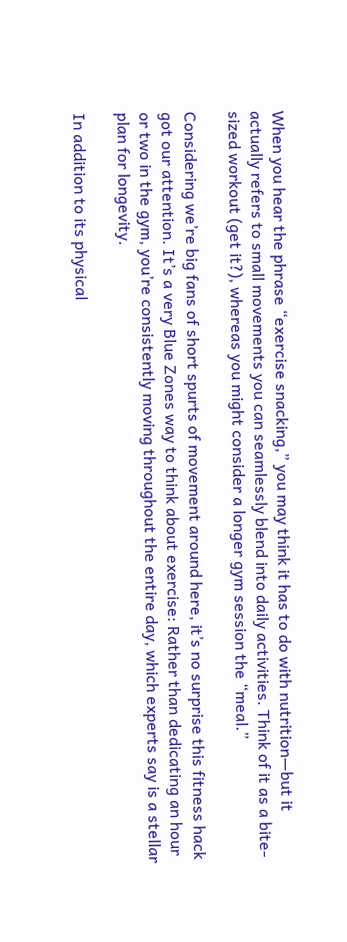When you hear the phrase “exercise snacking,” you may think it has to do with nutrition—but it actually refers to small movements you can seamlessly blend into daily activities. Think of it as a bite-sized workout (get it?), whereas you might consider a longer gym session the “meal.”

Considering we’re big fans of short spurts of movement around here, it’s no surprise this fitness hack got our attention. It’s a very Blue Zones way to think about exercise: Rather than dedicating an hour or two in the gym, you’re consistently moving throughout the entire day, which experts say is a stellar plan for longevity.

In addition to its physical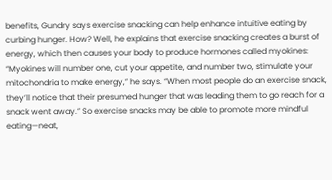benefits, Gundry says exercise snacking can help enhance intuitive eating by curbing hunger. How? Well, he explains that exercise snacking creates a burst of energy, which then causes your body to produce hormones called myokines: “Myokines will number one, cut your appetite, and number two, stimulate your mitochondria to make energy,” he says. “When most people do an exercise snack, they’ll notice that their presumed hunger that was leading them to go reach for a snack went away.” So exercise snacks may be able to promote more mindful eating—neat,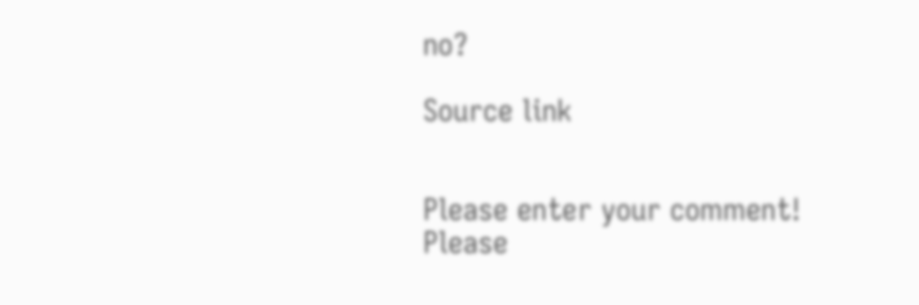no?

Source link


Please enter your comment!
Please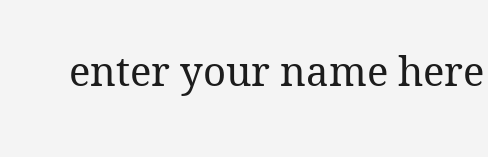enter your name here